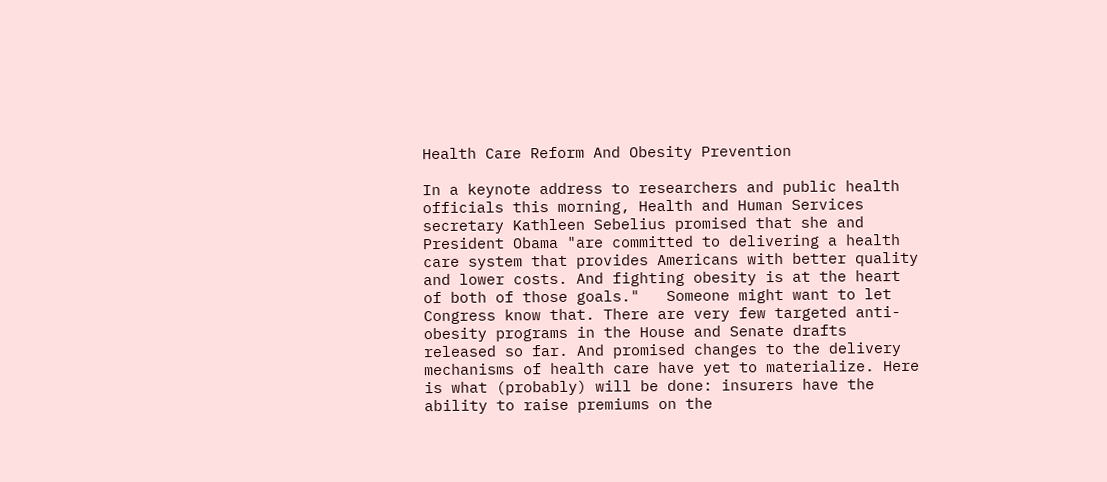Health Care Reform And Obesity Prevention

In a keynote address to researchers and public health officials this morning, Health and Human Services secretary Kathleen Sebelius promised that she and President Obama "are committed to delivering a health care system that provides Americans with better quality and lower costs. And fighting obesity is at the heart of both of those goals."   Someone might want to let Congress know that. There are very few targeted anti-obesity programs in the House and Senate drafts released so far. And promised changes to the delivery mechanisms of health care have yet to materialize. Here is what (probably) will be done: insurers have the ability to raise premiums on the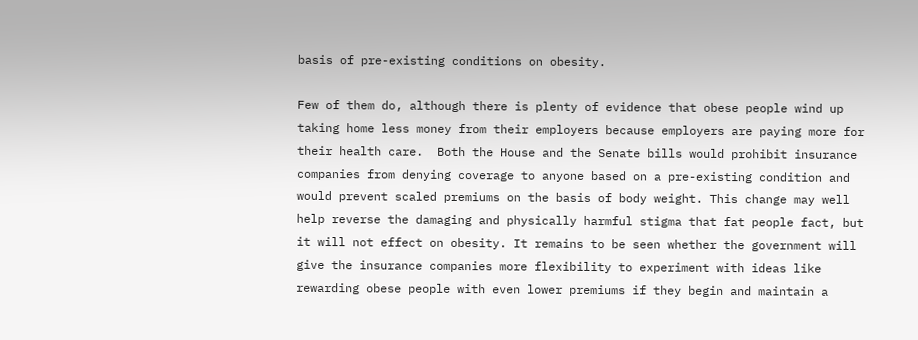basis of pre-existing conditions on obesity.

Few of them do, although there is plenty of evidence that obese people wind up taking home less money from their employers because employers are paying more for their health care.  Both the House and the Senate bills would prohibit insurance companies from denying coverage to anyone based on a pre-existing condition and would prevent scaled premiums on the basis of body weight. This change may well help reverse the damaging and physically harmful stigma that fat people fact, but it will not effect on obesity. It remains to be seen whether the government will give the insurance companies more flexibility to experiment with ideas like rewarding obese people with even lower premiums if they begin and maintain a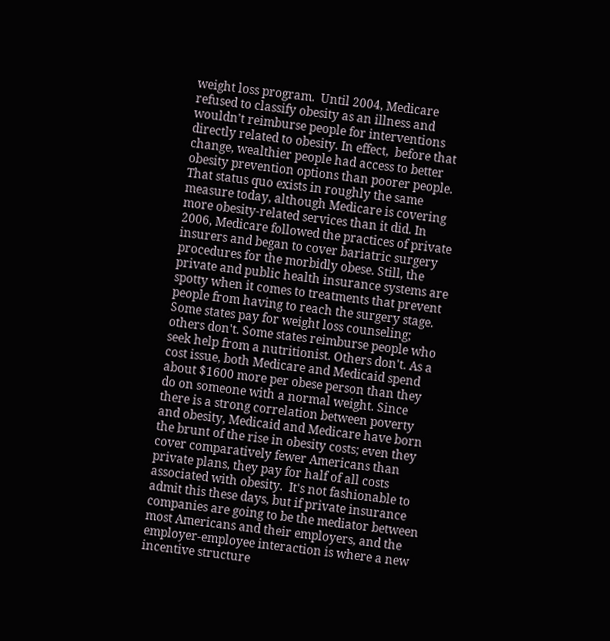weight loss program.  Until 2004, Medicare refused to classify obesity as an illness and wouldn't reimburse people for interventions directly related to obesity. In effect,  before that change, wealthier people had access to better obesity prevention options than poorer people. That status quo exists in roughly the same measure today, although Medicare is covering more obesity-related services than it did. In 2006, Medicare followed the practices of private insurers and began to cover bariatric surgery procedures for the morbidly obese. Still, the private and public health insurance systems are spotty when it comes to treatments that prevent people from having to reach the surgery stage. Some states pay for weight loss counseling; others don't. Some states reimburse people who seek help from a nutritionist. Others don't. As a cost issue, both Medicare and Medicaid spend about $1600 more per obese person than they do on someone with a normal weight. Since there is a strong correlation between poverty and obesity, Medicaid and Medicare have born the brunt of the rise in obesity costs; even they cover comparatively fewer Americans than private plans, they pay for half of all costs associated with obesity.  It's not fashionable to admit this these days, but if private insurance companies are going to be the mediator between most Americans and their employers, and the employer-employee interaction is where a new incentive structure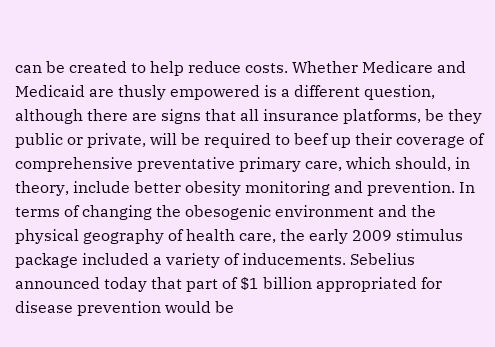can be created to help reduce costs. Whether Medicare and Medicaid are thusly empowered is a different question, although there are signs that all insurance platforms, be they public or private, will be required to beef up their coverage of comprehensive preventative primary care, which should, in theory, include better obesity monitoring and prevention. In terms of changing the obesogenic environment and the physical geography of health care, the early 2009 stimulus package included a variety of inducements. Sebelius announced today that part of $1 billion appropriated for disease prevention would be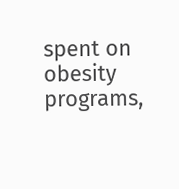spent on obesity programs,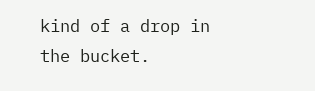kind of a drop in the bucket.